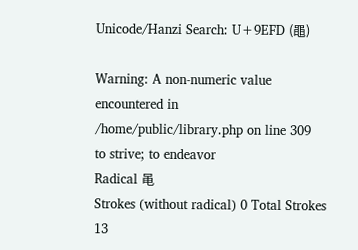Unicode/Hanzi Search: U+9EFD (黽)

Warning: A non-numeric value encountered in /home/public/library.php on line 309
to strive; to endeavor
Radical 黾
Strokes (without radical) 0 Total Strokes 13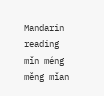Mandarin reading mǐn méng měng mǐan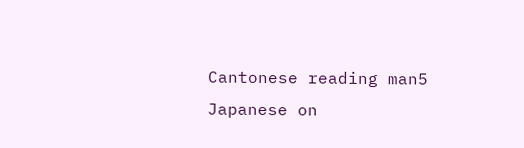Cantonese reading man5
Japanese on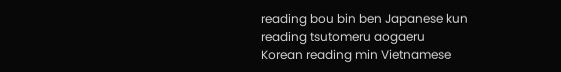reading bou bin ben Japanese kun reading tsutomeru aogaeru
Korean reading min Vietnamese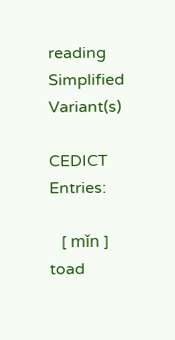reading
Simplified Variant(s)

CEDICT Entries:

   [ mǐn ]   toad